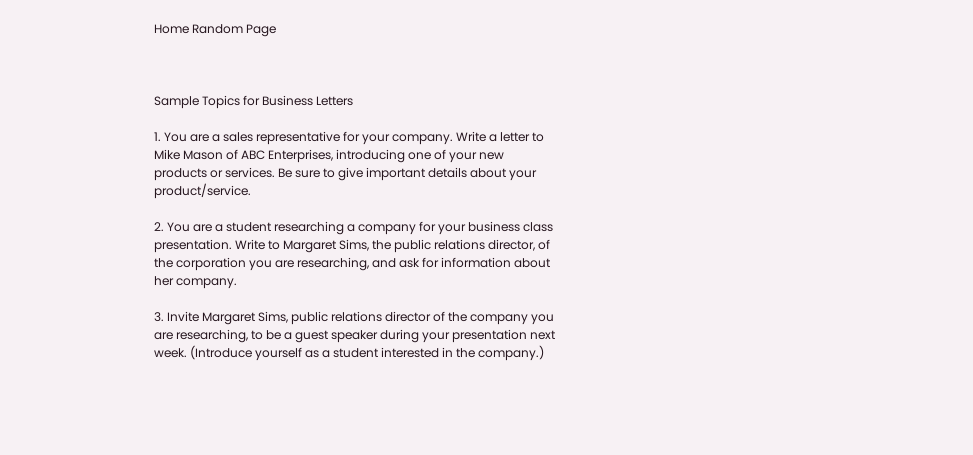Home Random Page



Sample Topics for Business Letters

1. You are a sales representative for your company. Write a letter to Mike Mason of ABC Enterprises, introducing one of your new products or services. Be sure to give important details about your product/service.

2. You are a student researching a company for your business class presentation. Write to Margaret Sims, the public relations director, of the corporation you are researching, and ask for information about her company.

3. Invite Margaret Sims, public relations director of the company you are researching, to be a guest speaker during your presentation next week. (Introduce yourself as a student interested in the company.)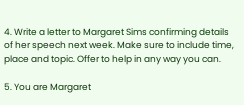4. Write a letter to Margaret Sims confirming details of her speech next week. Make sure to include time, place and topic. Offer to help in any way you can.

5. You are Margaret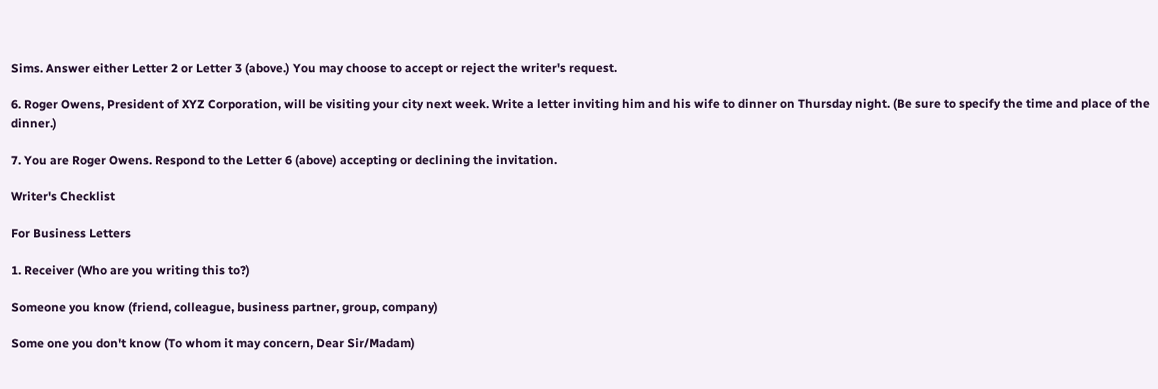Sims. Answer either Letter 2 or Letter 3 (above.) You may choose to accept or reject the writer's request.

6. Roger Owens, President of XYZ Corporation, will be visiting your city next week. Write a letter inviting him and his wife to dinner on Thursday night. (Be sure to specify the time and place of the dinner.)

7. You are Roger Owens. Respond to the Letter 6 (above) accepting or declining the invitation.

Writer's Checklist

For Business Letters

1. Receiver (Who are you writing this to?)

Someone you know (friend, colleague, business partner, group, company)

Some one you don't know (To whom it may concern, Dear Sir/Madam)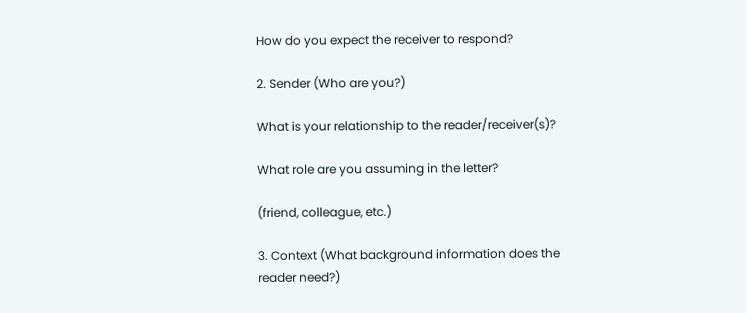How do you expect the receiver to respond?

2. Sender (Who are you?)

What is your relationship to the reader/receiver(s)?

What role are you assuming in the letter?

(friend, colleague, etc.)

3. Context (What background information does the reader need?)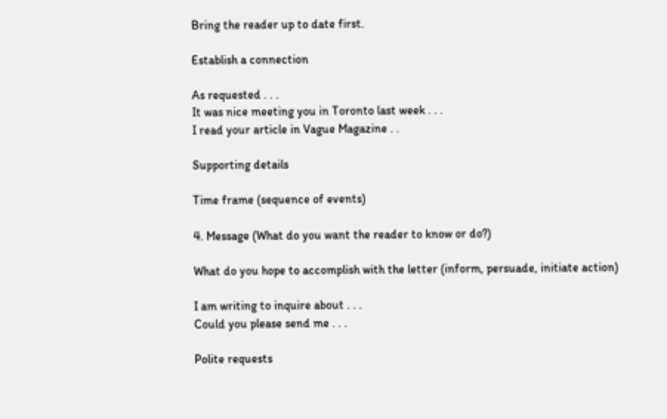Bring the reader up to date first.

Establish a connection

As requested . . .
It was nice meeting you in Toronto last week . . .
I read your article in Vague Magazine . .

Supporting details

Time frame (sequence of events)

4. Message (What do you want the reader to know or do?)

What do you hope to accomplish with the letter (inform, persuade, initiate action)

I am writing to inquire about . . .
Could you please send me . . .

Polite requests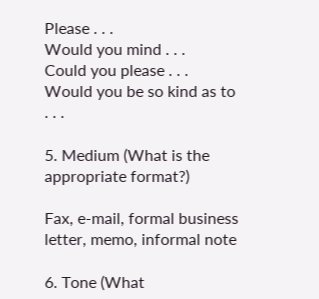Please . . .
Would you mind . . .
Could you please . . .
Would you be so kind as to . . .

5. Medium (What is the appropriate format?)

Fax, e-mail, formal business letter, memo, informal note

6. Tone (What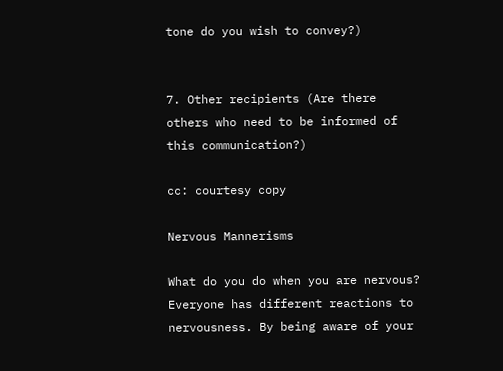tone do you wish to convey?)


7. Other recipients (Are there others who need to be informed of this communication?)

cc: courtesy copy

Nervous Mannerisms

What do you do when you are nervous? Everyone has different reactions to nervousness. By being aware of your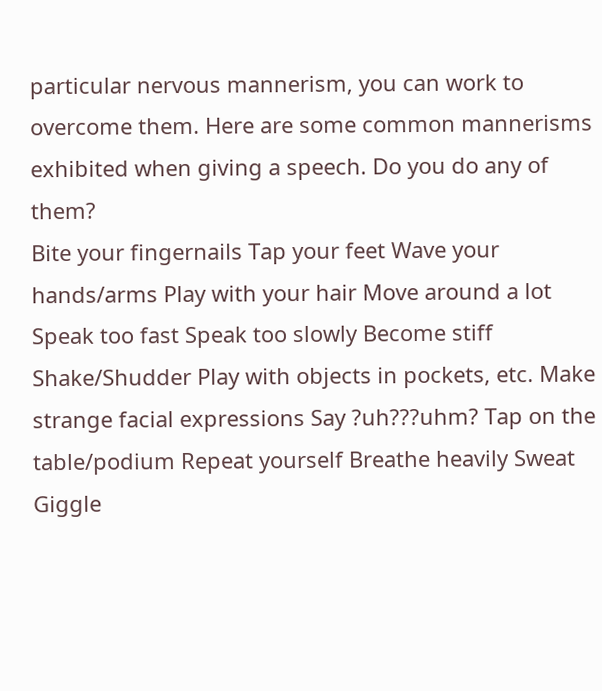particular nervous mannerism, you can work to overcome them. Here are some common mannerisms exhibited when giving a speech. Do you do any of them?
Bite your fingernails Tap your feet Wave your hands/arms Play with your hair Move around a lot Speak too fast Speak too slowly Become stiff Shake/Shudder Play with objects in pockets, etc. Make strange facial expressions Say ?uh???uhm? Tap on the table/podium Repeat yourself Breathe heavily Sweat Giggle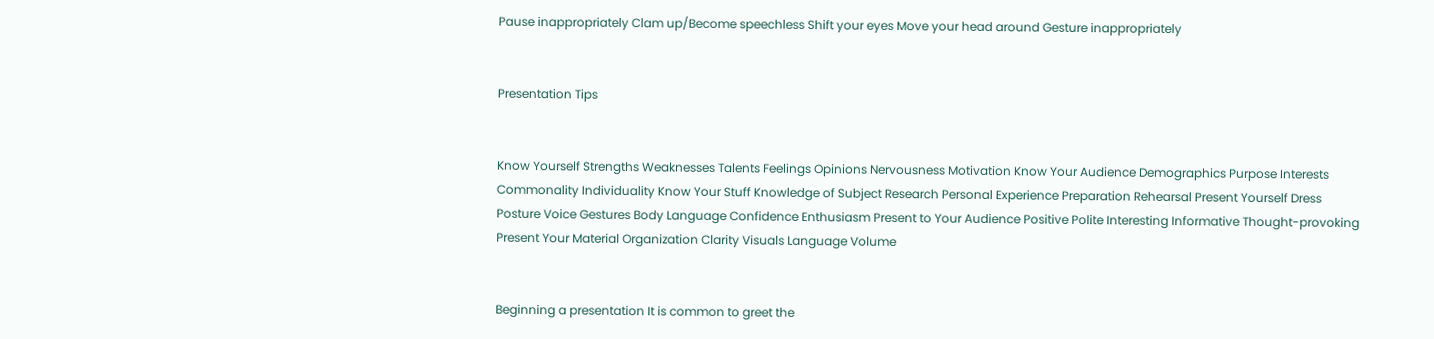Pause inappropriately Clam up/Become speechless Shift your eyes Move your head around Gesture inappropriately


Presentation Tips


Know Yourself Strengths Weaknesses Talents Feelings Opinions Nervousness Motivation Know Your Audience Demographics Purpose Interests Commonality Individuality Know Your Stuff Knowledge of Subject Research Personal Experience Preparation Rehearsal Present Yourself Dress Posture Voice Gestures Body Language Confidence Enthusiasm Present to Your Audience Positive Polite Interesting Informative Thought-provoking Present Your Material Organization Clarity Visuals Language Volume


Beginning a presentation It is common to greet the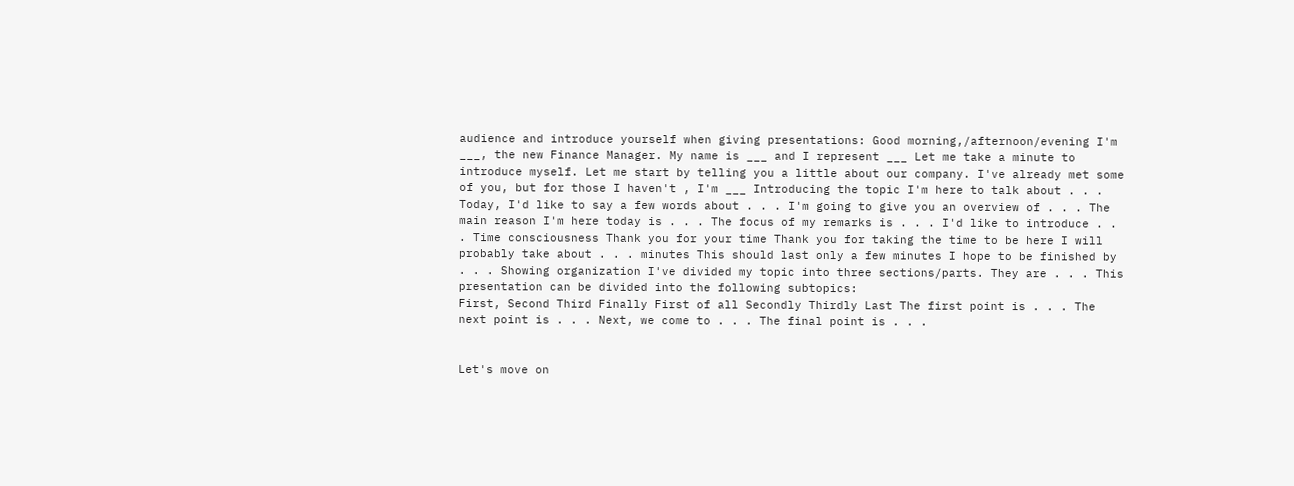audience and introduce yourself when giving presentations: Good morning,/afternoon/evening I'm ___, the new Finance Manager. My name is ___ and I represent ___ Let me take a minute to introduce myself. Let me start by telling you a little about our company. I've already met some of you, but for those I haven't , I'm ___ Introducing the topic I'm here to talk about . . . Today, I'd like to say a few words about . . . I'm going to give you an overview of . . . The main reason I'm here today is . . . The focus of my remarks is . . . I'd like to introduce . . . Time consciousness Thank you for your time Thank you for taking the time to be here I will probably take about . . . minutes This should last only a few minutes I hope to be finished by . . . Showing organization I've divided my topic into three sections/parts. They are . . . This presentation can be divided into the following subtopics:
First, Second Third Finally First of all Secondly Thirdly Last The first point is . . . The next point is . . . Next, we come to . . . The final point is . . .


Let's move on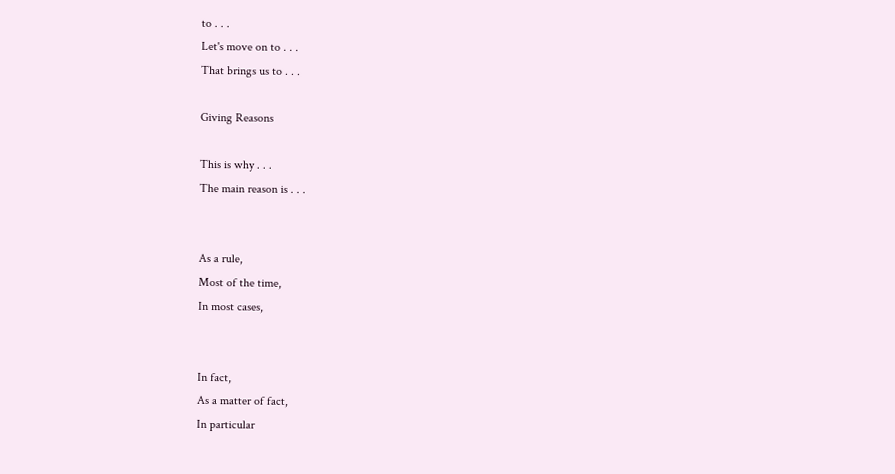to . . .
Let's move on to . . .
That brings us to . . .

Giving Reasons

This is why . . .
The main reason is . . .


As a rule,
Most of the time,
In most cases,


In fact,
As a matter of fact,
In particular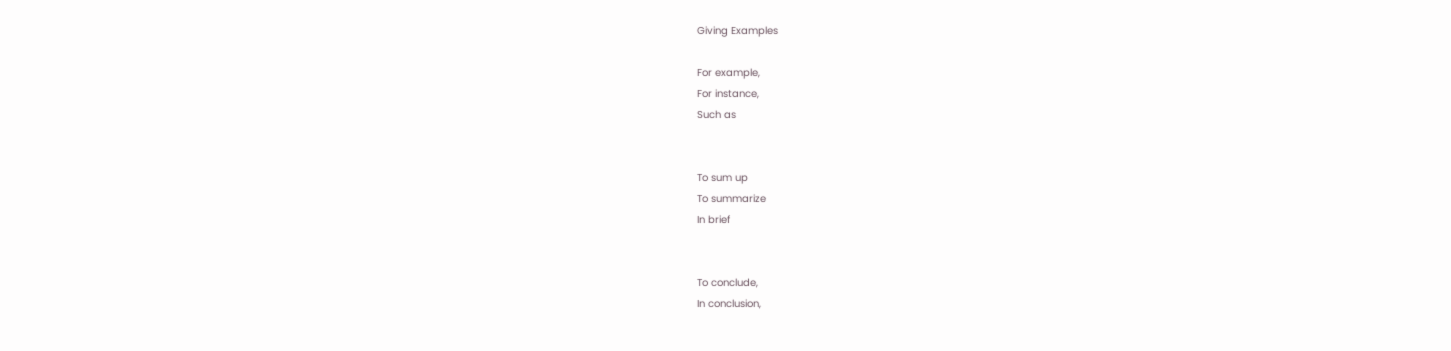Giving Examples

For example,
For instance,
Such as


To sum up
To summarize
In brief


To conclude,
In conclusion,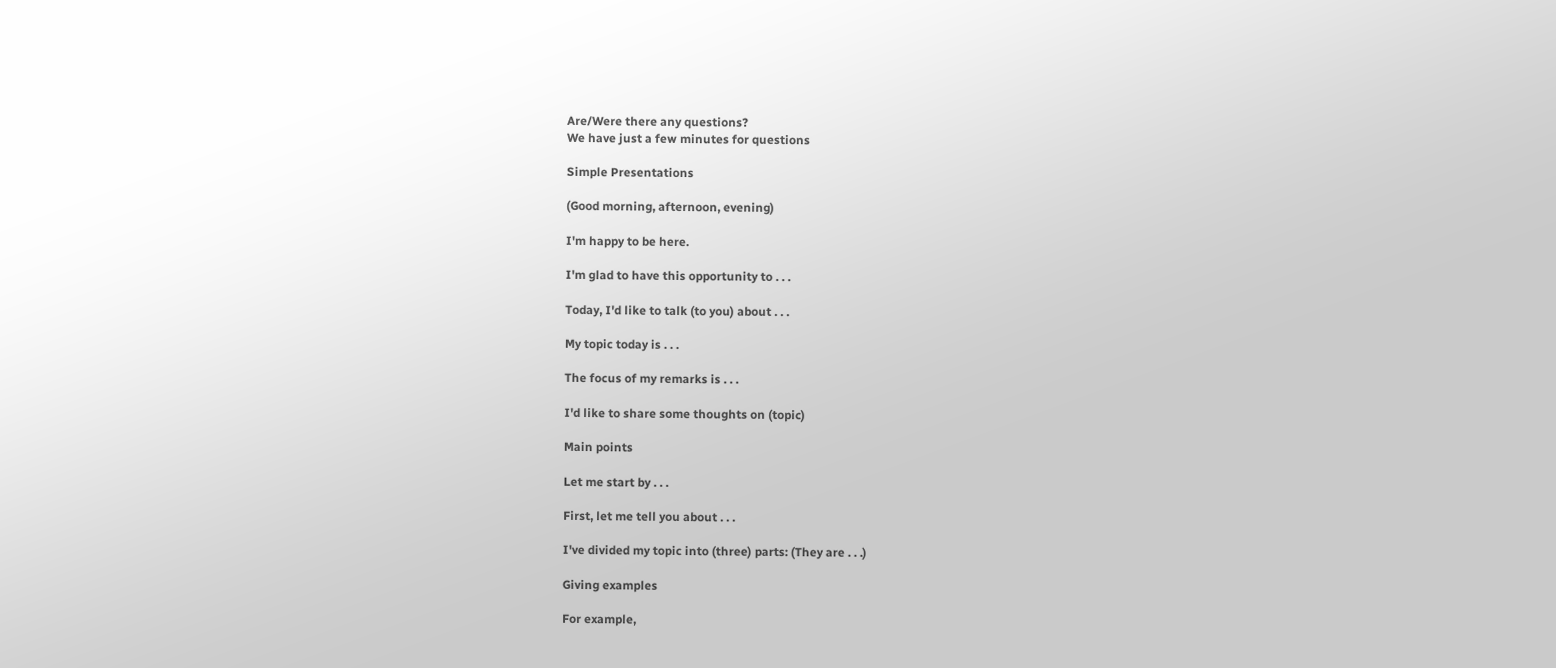Are/Were there any questions?
We have just a few minutes for questions

Simple Presentations

(Good morning, afternoon, evening)

I'm happy to be here.

I'm glad to have this opportunity to . . .

Today, I'd like to talk (to you) about . . .

My topic today is . . .

The focus of my remarks is . . .

I'd like to share some thoughts on (topic)

Main points

Let me start by . . .

First, let me tell you about . . .

I've divided my topic into (three) parts: (They are . . .)

Giving examples

For example,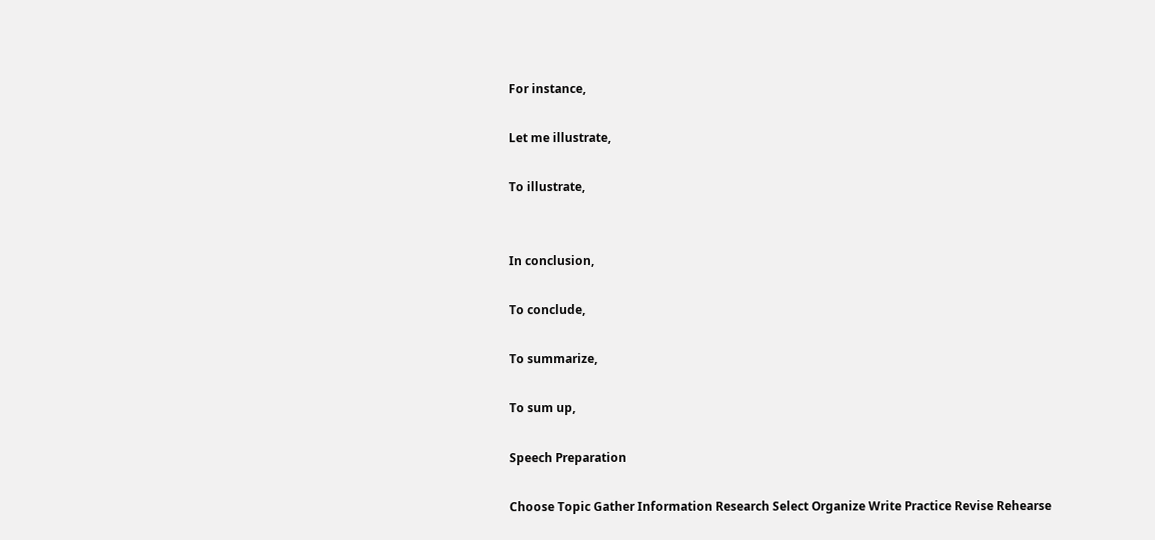For instance,

Let me illustrate,

To illustrate,


In conclusion,

To conclude,

To summarize,

To sum up,

Speech Preparation

Choose Topic Gather Information Research Select Organize Write Practice Revise Rehearse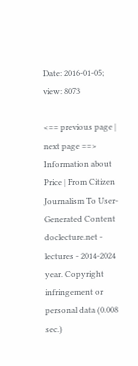Date: 2016-01-05; view: 8073

<== previous page | next page ==>
Information about Price | From Citizen Journalism To User-Generated Content
doclecture.net - lectures - 2014-2024 year. Copyright infringement or personal data (0.008 sec.)